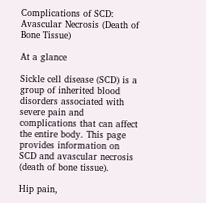Complications of SCD: Avascular Necrosis (Death of Bone Tissue)

At a glance

Sickle cell disease (SCD) is a group of inherited blood disorders associated with severe pain and complications that can affect the entire body. This page provides information on SCD and avascular necrosis (death of bone tissue).

Hip pain,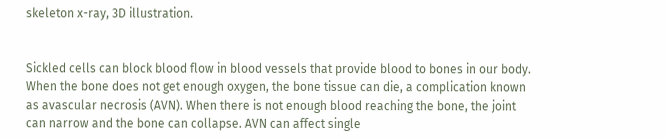skeleton x-ray, 3D illustration.


Sickled cells can block blood flow in blood vessels that provide blood to bones in our body. When the bone does not get enough oxygen, the bone tissue can die, a complication known as avascular necrosis (AVN). When there is not enough blood reaching the bone, the joint can narrow and the bone can collapse. AVN can affect single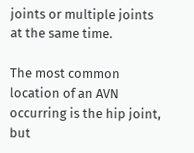joints or multiple joints at the same time.

The most common location of an AVN occurring is the hip joint, but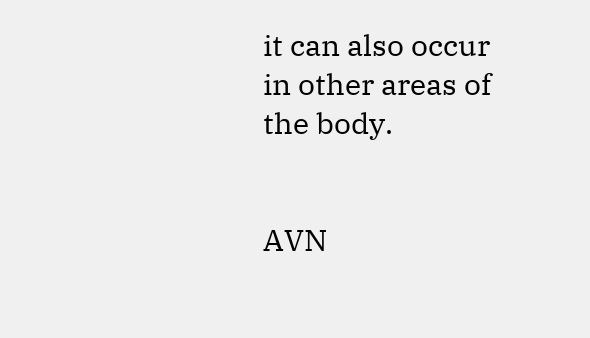it can also occur in other areas of the body.


AVN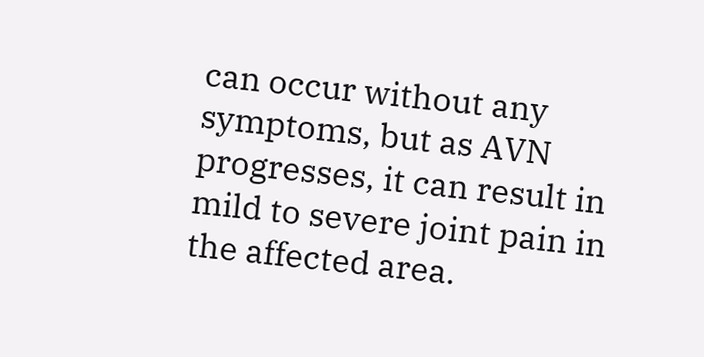can occur without any symptoms, but as AVN progresses, it can result in mild to severe joint pain in the affected area.